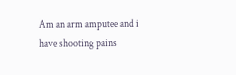Am an arm amputee and i have shooting pains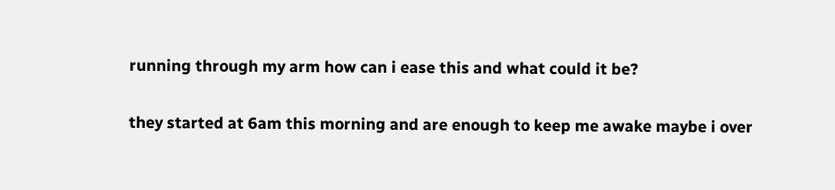running through my arm how can i ease this and what could it be?

they started at 6am this morning and are enough to keep me awake maybe i over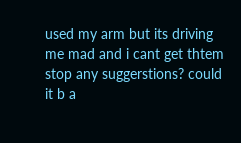used my arm but its driving me mad and i cant get thtem stop any suggerstions? could it b a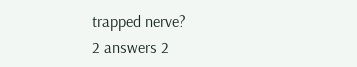trapped nerve?
2 answers 2